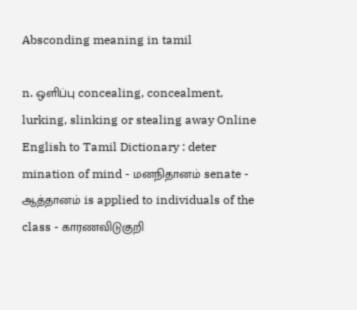Absconding meaning in tamil

n. ஒளிப்பு concealing, concealment, lurking, slinking or stealing away Online English to Tamil Dictionary : deter mination of mind - மனநிதானம் senate - ஆத்தானம் is applied to individuals of the class - காரணவிடுகுறி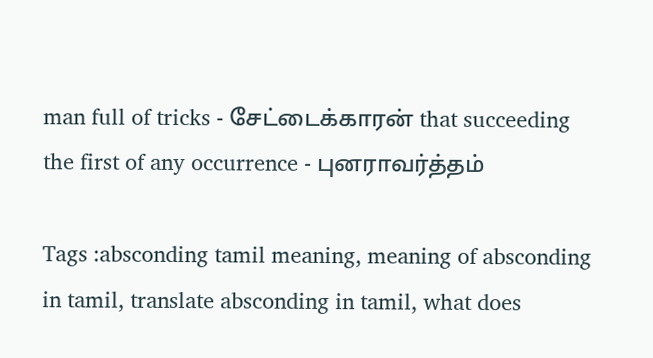man full of tricks - சேட்டைக்காரன் that succeeding the first of any occurrence - புனராவர்த்தம்

Tags :absconding tamil meaning, meaning of absconding in tamil, translate absconding in tamil, what does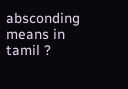absconding means in tamil ?